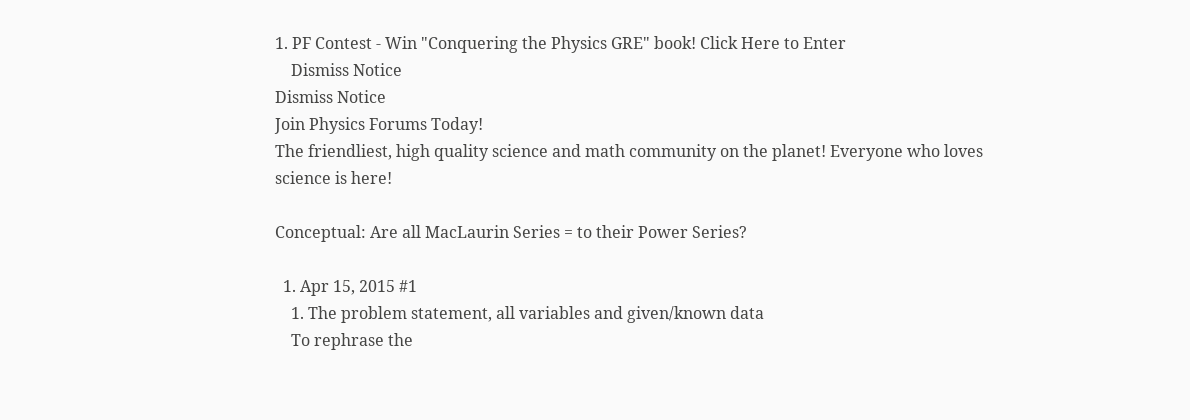1. PF Contest - Win "Conquering the Physics GRE" book! Click Here to Enter
    Dismiss Notice
Dismiss Notice
Join Physics Forums Today!
The friendliest, high quality science and math community on the planet! Everyone who loves science is here!

Conceptual: Are all MacLaurin Series = to their Power Series?

  1. Apr 15, 2015 #1
    1. The problem statement, all variables and given/known data
    To rephrase the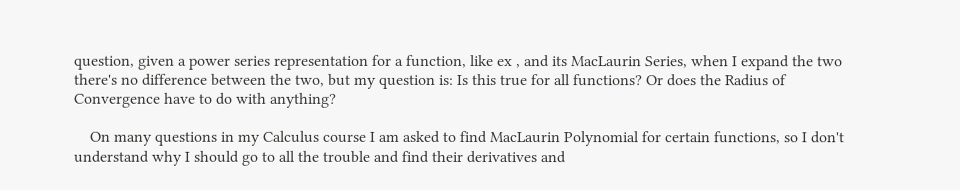question, given a power series representation for a function, like ex , and its MacLaurin Series, when I expand the two there's no difference between the two, but my question is: Is this true for all functions? Or does the Radius of Convergence have to do with anything?

    On many questions in my Calculus course I am asked to find MacLaurin Polynomial for certain functions, so I don't understand why I should go to all the trouble and find their derivatives and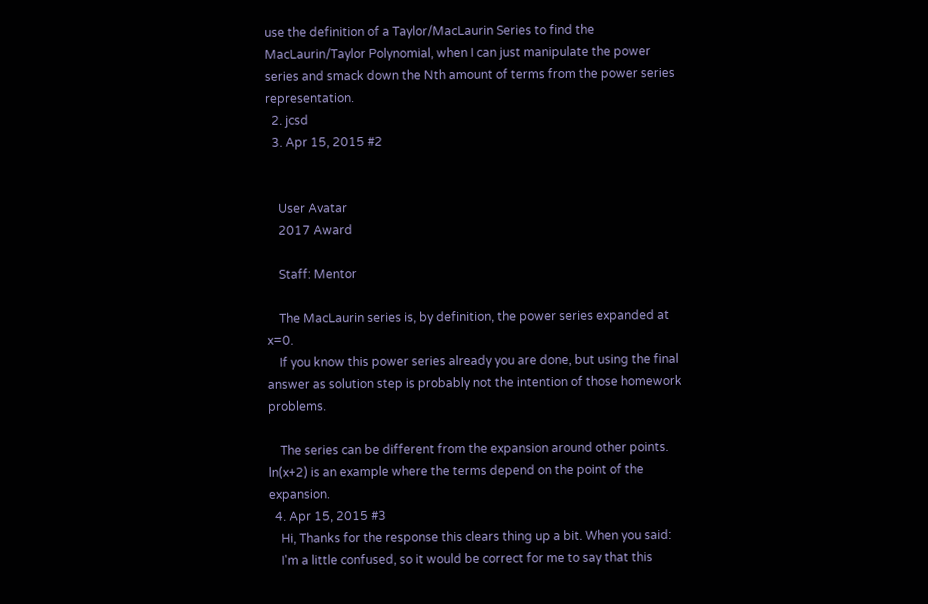use the definition of a Taylor/MacLaurin Series to find the MacLaurin/Taylor Polynomial, when I can just manipulate the power series and smack down the Nth amount of terms from the power series representation.
  2. jcsd
  3. Apr 15, 2015 #2


    User Avatar
    2017 Award

    Staff: Mentor

    The MacLaurin series is, by definition, the power series expanded at x=0.
    If you know this power series already you are done, but using the final answer as solution step is probably not the intention of those homework problems.

    The series can be different from the expansion around other points. ln(x+2) is an example where the terms depend on the point of the expansion.
  4. Apr 15, 2015 #3
    Hi, Thanks for the response this clears thing up a bit. When you said:
    I'm a little confused, so it would be correct for me to say that this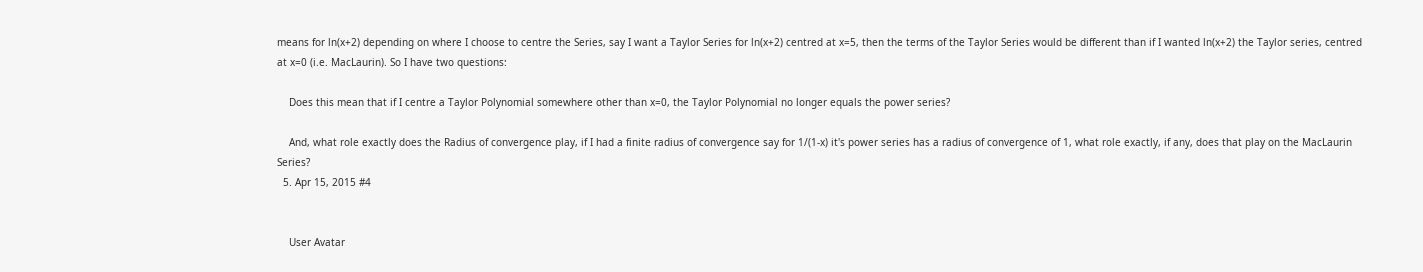means for ln(x+2) depending on where I choose to centre the Series, say I want a Taylor Series for ln(x+2) centred at x=5, then the terms of the Taylor Series would be different than if I wanted ln(x+2) the Taylor series, centred at x=0 (i.e. MacLaurin). So I have two questions:

    Does this mean that if I centre a Taylor Polynomial somewhere other than x=0, the Taylor Polynomial no longer equals the power series?

    And, what role exactly does the Radius of convergence play, if I had a finite radius of convergence say for 1/(1-x) it's power series has a radius of convergence of 1, what role exactly, if any, does that play on the MacLaurin Series?
  5. Apr 15, 2015 #4


    User Avatar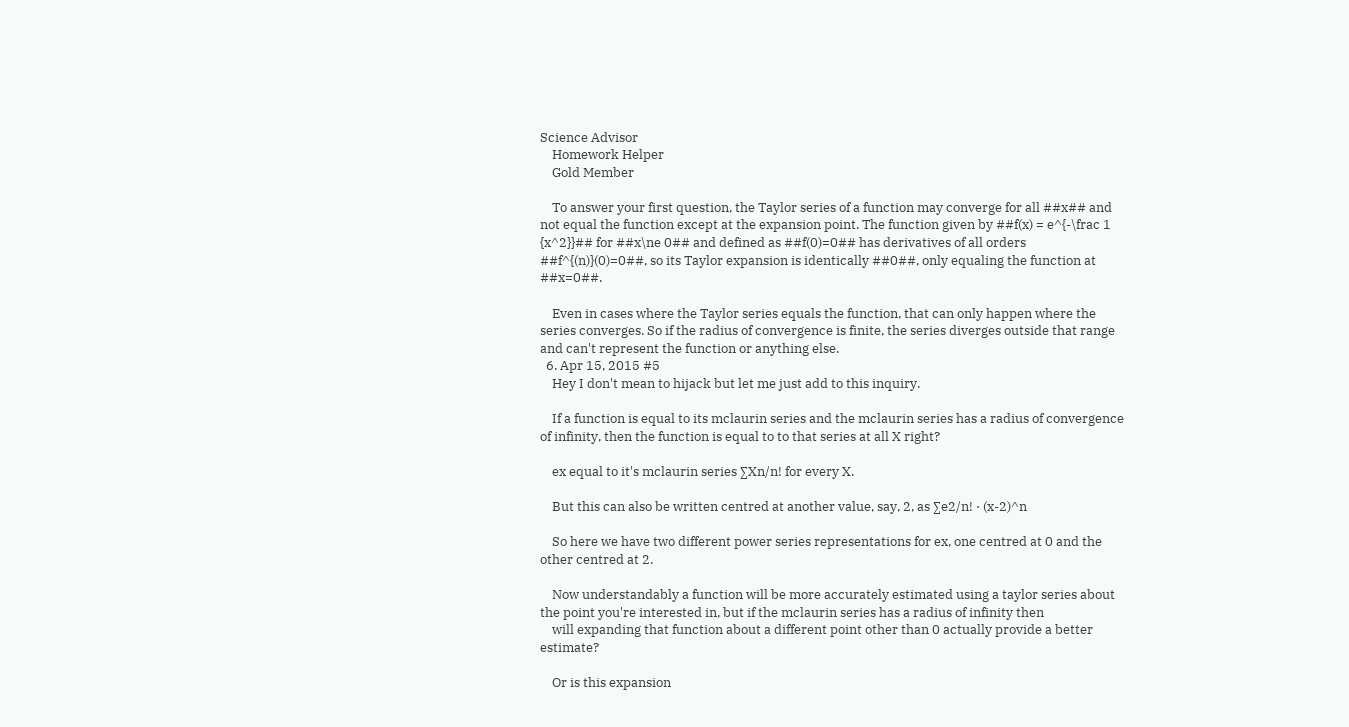Science Advisor
    Homework Helper
    Gold Member

    To answer your first question, the Taylor series of a function may converge for all ##x## and not equal the function except at the expansion point. The function given by ##f(x) = e^{-\frac 1 {x^2}}## for ##x\ne 0## and defined as ##f(0)=0## has derivatives of all orders ##f^{(n)}(0)=0##, so its Taylor expansion is identically ##0##, only equaling the function at ##x=0##.

    Even in cases where the Taylor series equals the function, that can only happen where the series converges. So if the radius of convergence is finite, the series diverges outside that range and can't represent the function or anything else.
  6. Apr 15, 2015 #5
    Hey I don't mean to hijack but let me just add to this inquiry.

    If a function is equal to its mclaurin series and the mclaurin series has a radius of convergence of infinity, then the function is equal to to that series at all X right?

    ex equal to it's mclaurin series ∑Xn/n! for every X.

    But this can also be written centred at another value, say, 2, as ∑e2/n! ⋅ (x-2)^n

    So here we have two different power series representations for ex, one centred at 0 and the other centred at 2.

    Now understandably a function will be more accurately estimated using a taylor series about the point you're interested in, but if the mclaurin series has a radius of infinity then
    will expanding that function about a different point other than 0 actually provide a better estimate?

    Or is this expansion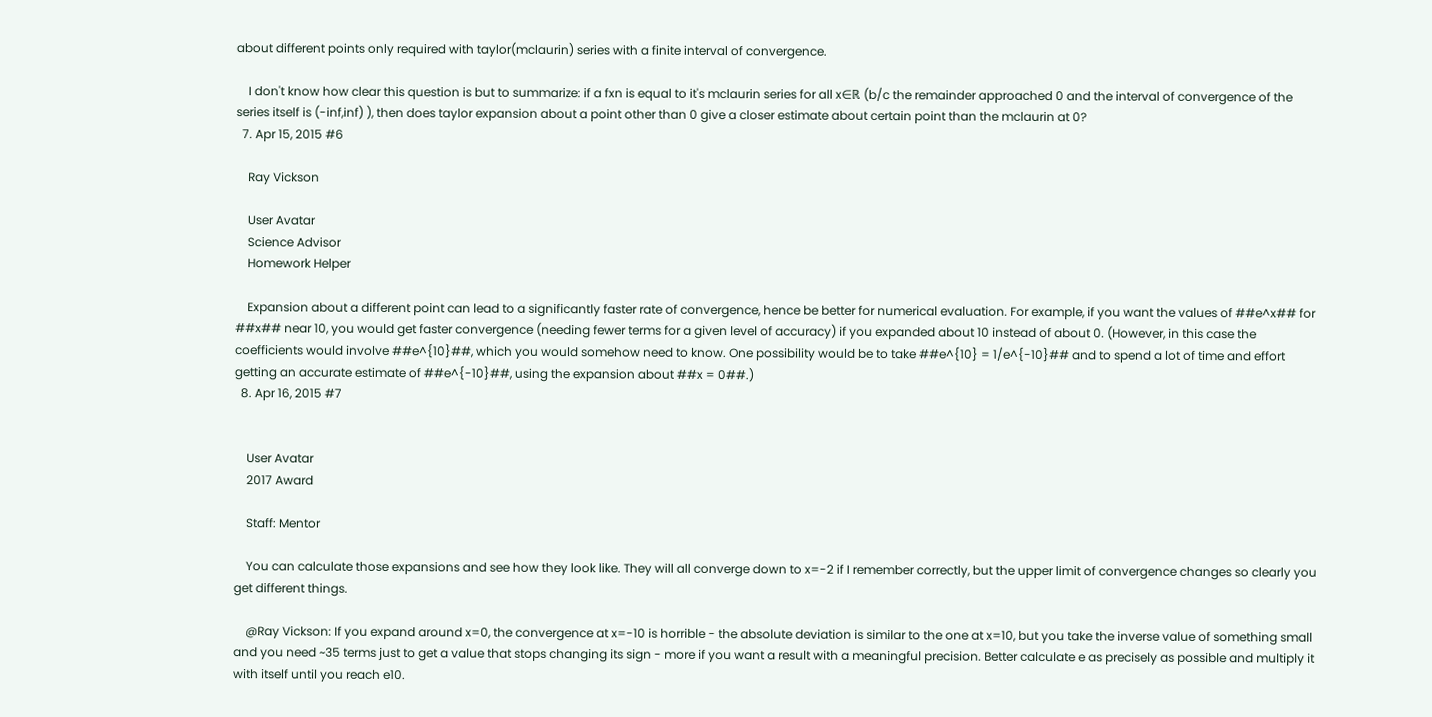about different points only required with taylor(mclaurin) series with a finite interval of convergence.

    I don't know how clear this question is but to summarize: if a fxn is equal to it's mclaurin series for all x∈ℝ (b/c the remainder approached 0 and the interval of convergence of the series itself is (-inf,inf) ), then does taylor expansion about a point other than 0 give a closer estimate about certain point than the mclaurin at 0?
  7. Apr 15, 2015 #6

    Ray Vickson

    User Avatar
    Science Advisor
    Homework Helper

    Expansion about a different point can lead to a significantly faster rate of convergence, hence be better for numerical evaluation. For example, if you want the values of ##e^x## for ##x## near 10, you would get faster convergence (needing fewer terms for a given level of accuracy) if you expanded about 10 instead of about 0. (However, in this case the coefficients would involve ##e^{10}##, which you would somehow need to know. One possibility would be to take ##e^{10} = 1/e^{-10}## and to spend a lot of time and effort getting an accurate estimate of ##e^{-10}##, using the expansion about ##x = 0##.)
  8. Apr 16, 2015 #7


    User Avatar
    2017 Award

    Staff: Mentor

    You can calculate those expansions and see how they look like. They will all converge down to x=-2 if I remember correctly, but the upper limit of convergence changes so clearly you get different things.

    @Ray Vickson: If you expand around x=0, the convergence at x=-10 is horrible - the absolute deviation is similar to the one at x=10, but you take the inverse value of something small and you need ~35 terms just to get a value that stops changing its sign - more if you want a result with a meaningful precision. Better calculate e as precisely as possible and multiply it with itself until you reach e10.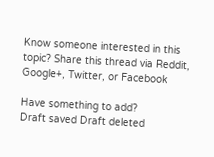Know someone interested in this topic? Share this thread via Reddit, Google+, Twitter, or Facebook

Have something to add?
Draft saved Draft deleted